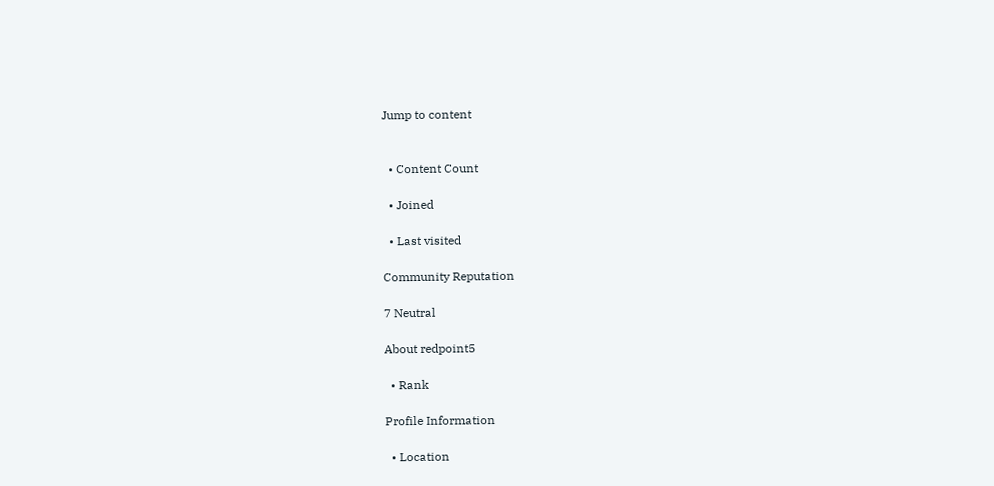Jump to content


  • Content Count

  • Joined

  • Last visited

Community Reputation

7 Neutral

About redpoint5

  • Rank

Profile Information

  • Location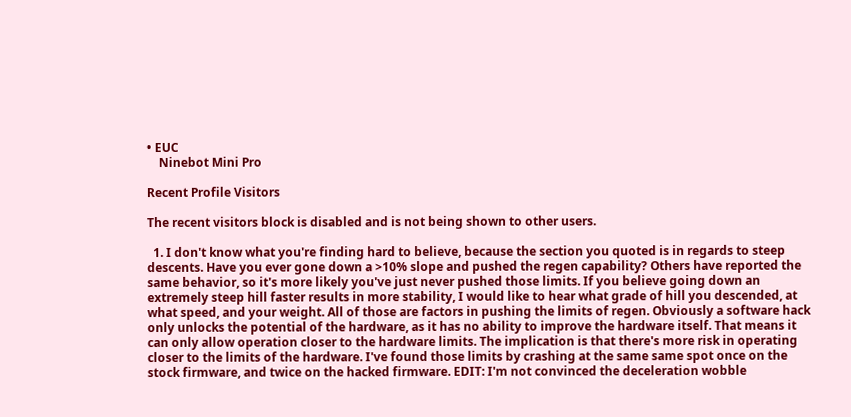• EUC
    Ninebot Mini Pro

Recent Profile Visitors

The recent visitors block is disabled and is not being shown to other users.

  1. I don't know what you're finding hard to believe, because the section you quoted is in regards to steep descents. Have you ever gone down a >10% slope and pushed the regen capability? Others have reported the same behavior, so it's more likely you've just never pushed those limits. If you believe going down an extremely steep hill faster results in more stability, I would like to hear what grade of hill you descended, at what speed, and your weight. All of those are factors in pushing the limits of regen. Obviously a software hack only unlocks the potential of the hardware, as it has no ability to improve the hardware itself. That means it can only allow operation closer to the hardware limits. The implication is that there's more risk in operating closer to the limits of the hardware. I've found those limits by crashing at the same same spot once on the stock firmware, and twice on the hacked firmware. EDIT: I'm not convinced the deceleration wobble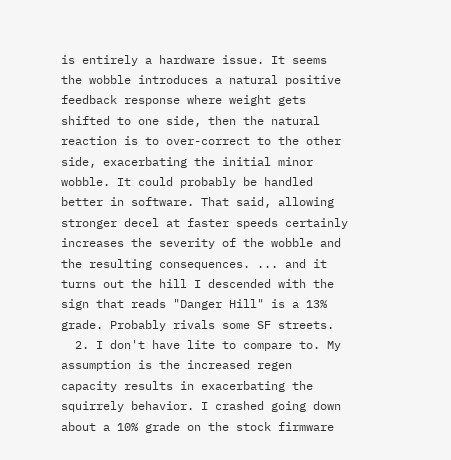is entirely a hardware issue. It seems the wobble introduces a natural positive feedback response where weight gets shifted to one side, then the natural reaction is to over-correct to the other side, exacerbating the initial minor wobble. It could probably be handled better in software. That said, allowing stronger decel at faster speeds certainly increases the severity of the wobble and the resulting consequences. ... and it turns out the hill I descended with the sign that reads "Danger Hill" is a 13% grade. Probably rivals some SF streets.
  2. I don't have lite to compare to. My assumption is the increased regen capacity results in exacerbating the squirrely behavior. I crashed going down about a 10% grade on the stock firmware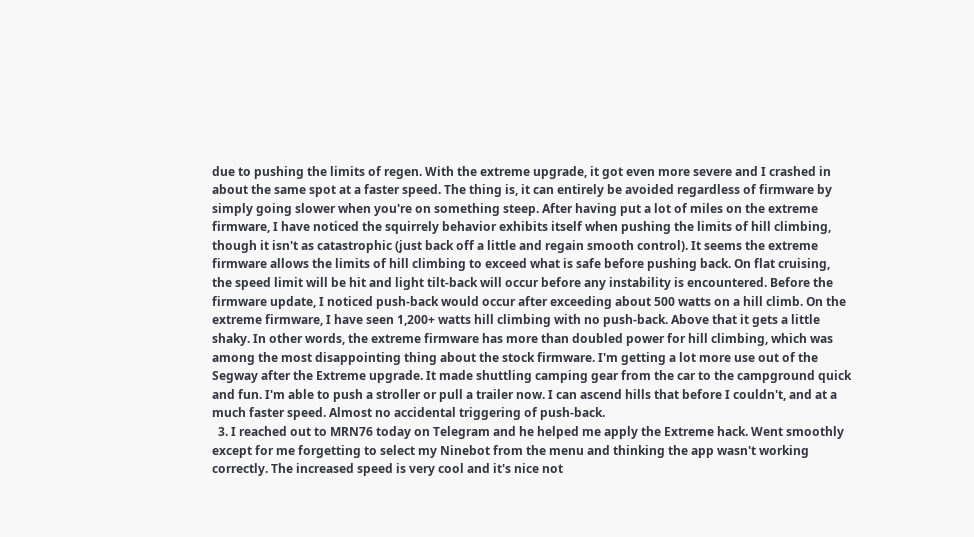due to pushing the limits of regen. With the extreme upgrade, it got even more severe and I crashed in about the same spot at a faster speed. The thing is, it can entirely be avoided regardless of firmware by simply going slower when you're on something steep. After having put a lot of miles on the extreme firmware, I have noticed the squirrely behavior exhibits itself when pushing the limits of hill climbing, though it isn't as catastrophic (just back off a little and regain smooth control). It seems the extreme firmware allows the limits of hill climbing to exceed what is safe before pushing back. On flat cruising, the speed limit will be hit and light tilt-back will occur before any instability is encountered. Before the firmware update, I noticed push-back would occur after exceeding about 500 watts on a hill climb. On the extreme firmware, I have seen 1,200+ watts hill climbing with no push-back. Above that it gets a little shaky. In other words, the extreme firmware has more than doubled power for hill climbing, which was among the most disappointing thing about the stock firmware. I'm getting a lot more use out of the Segway after the Extreme upgrade. It made shuttling camping gear from the car to the campground quick and fun. I'm able to push a stroller or pull a trailer now. I can ascend hills that before I couldn't, and at a much faster speed. Almost no accidental triggering of push-back.
  3. I reached out to MRN76 today on Telegram and he helped me apply the Extreme hack. Went smoothly except for me forgetting to select my Ninebot from the menu and thinking the app wasn't working correctly. The increased speed is very cool and it's nice not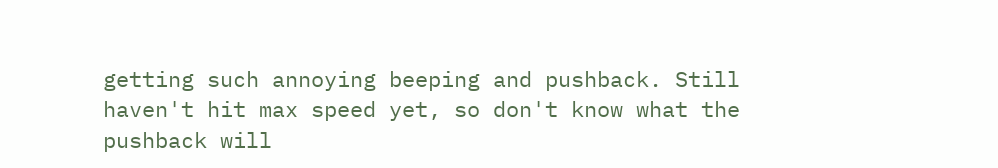getting such annoying beeping and pushback. Still haven't hit max speed yet, so don't know what the pushback will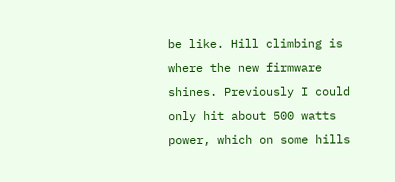be like. Hill climbing is where the new firmware shines. Previously I could only hit about 500 watts power, which on some hills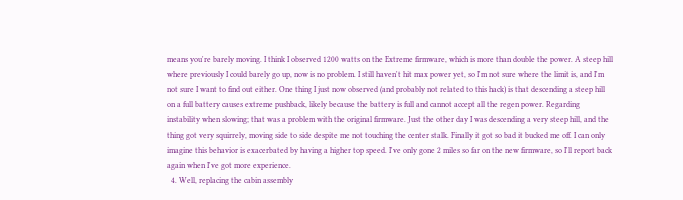means you're barely moving. I think I observed 1200 watts on the Extreme firmware, which is more than double the power. A steep hill where previously I could barely go up, now is no problem. I still haven't hit max power yet, so I'm not sure where the limit is, and I'm not sure I want to find out either. One thing I just now observed (and probably not related to this hack) is that descending a steep hill on a full battery causes extreme pushback, likely because the battery is full and cannot accept all the regen power. Regarding instability when slowing; that was a problem with the original firmware. Just the other day I was descending a very steep hill, and the thing got very squirrely, moving side to side despite me not touching the center stalk. Finally it got so bad it bucked me off. I can only imagine this behavior is exacerbated by having a higher top speed. I've only gone 2 miles so far on the new firmware, so I'll report back again when I've got more experience.
  4. Well, replacing the cabin assembly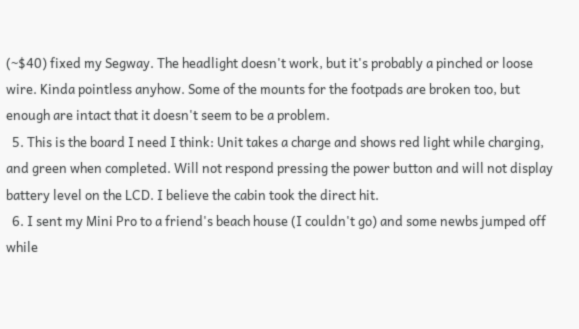(~$40) fixed my Segway. The headlight doesn't work, but it's probably a pinched or loose wire. Kinda pointless anyhow. Some of the mounts for the footpads are broken too, but enough are intact that it doesn't seem to be a problem.
  5. This is the board I need I think: Unit takes a charge and shows red light while charging, and green when completed. Will not respond pressing the power button and will not display battery level on the LCD. I believe the cabin took the direct hit.
  6. I sent my Mini Pro to a friend's beach house (I couldn't go) and some newbs jumped off while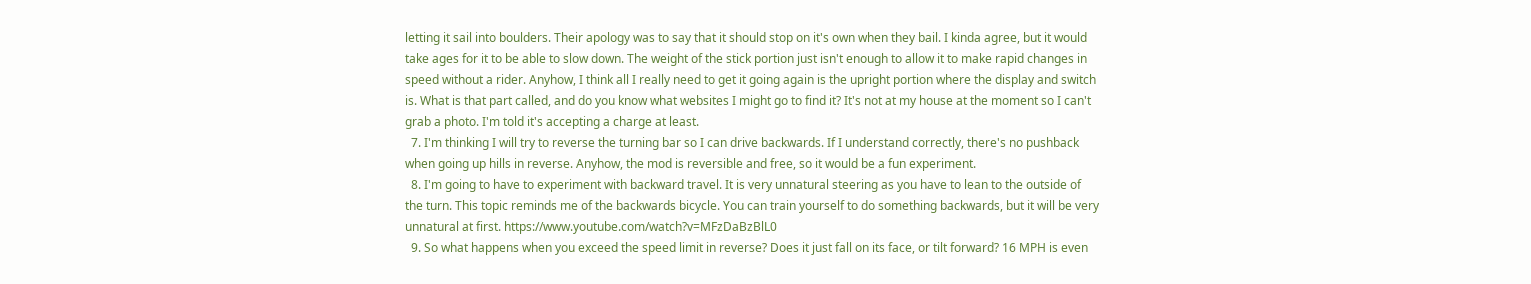letting it sail into boulders. Their apology was to say that it should stop on it's own when they bail. I kinda agree, but it would take ages for it to be able to slow down. The weight of the stick portion just isn't enough to allow it to make rapid changes in speed without a rider. Anyhow, I think all I really need to get it going again is the upright portion where the display and switch is. What is that part called, and do you know what websites I might go to find it? It's not at my house at the moment so I can't grab a photo. I'm told it's accepting a charge at least.
  7. I'm thinking I will try to reverse the turning bar so I can drive backwards. If I understand correctly, there's no pushback when going up hills in reverse. Anyhow, the mod is reversible and free, so it would be a fun experiment.
  8. I'm going to have to experiment with backward travel. It is very unnatural steering as you have to lean to the outside of the turn. This topic reminds me of the backwards bicycle. You can train yourself to do something backwards, but it will be very unnatural at first. https://www.youtube.com/watch?v=MFzDaBzBlL0
  9. So what happens when you exceed the speed limit in reverse? Does it just fall on its face, or tilt forward? 16 MPH is even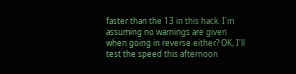faster than the 13 in this hack. I'm assuming no warnings are given when going in reverse either? OK, I'll test the speed this afternoon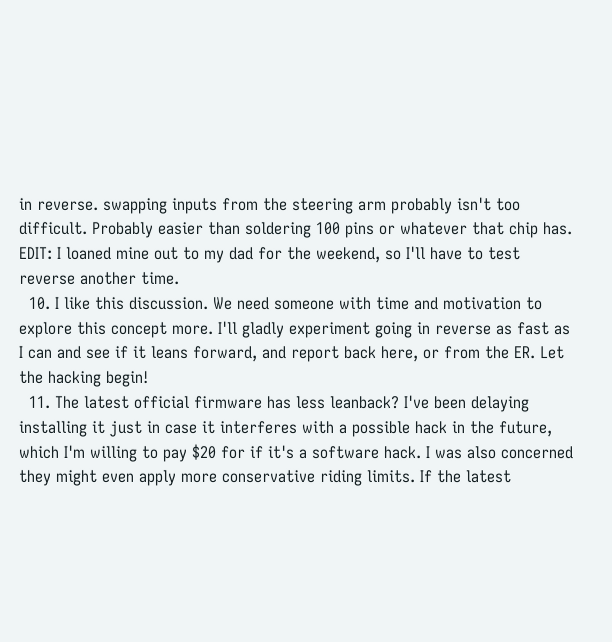in reverse. swapping inputs from the steering arm probably isn't too difficult. Probably easier than soldering 100 pins or whatever that chip has. EDIT: I loaned mine out to my dad for the weekend, so I'll have to test reverse another time.
  10. I like this discussion. We need someone with time and motivation to explore this concept more. I'll gladly experiment going in reverse as fast as I can and see if it leans forward, and report back here, or from the ER. Let the hacking begin!
  11. The latest official firmware has less leanback? I've been delaying installing it just in case it interferes with a possible hack in the future, which I'm willing to pay $20 for if it's a software hack. I was also concerned they might even apply more conservative riding limits. If the latest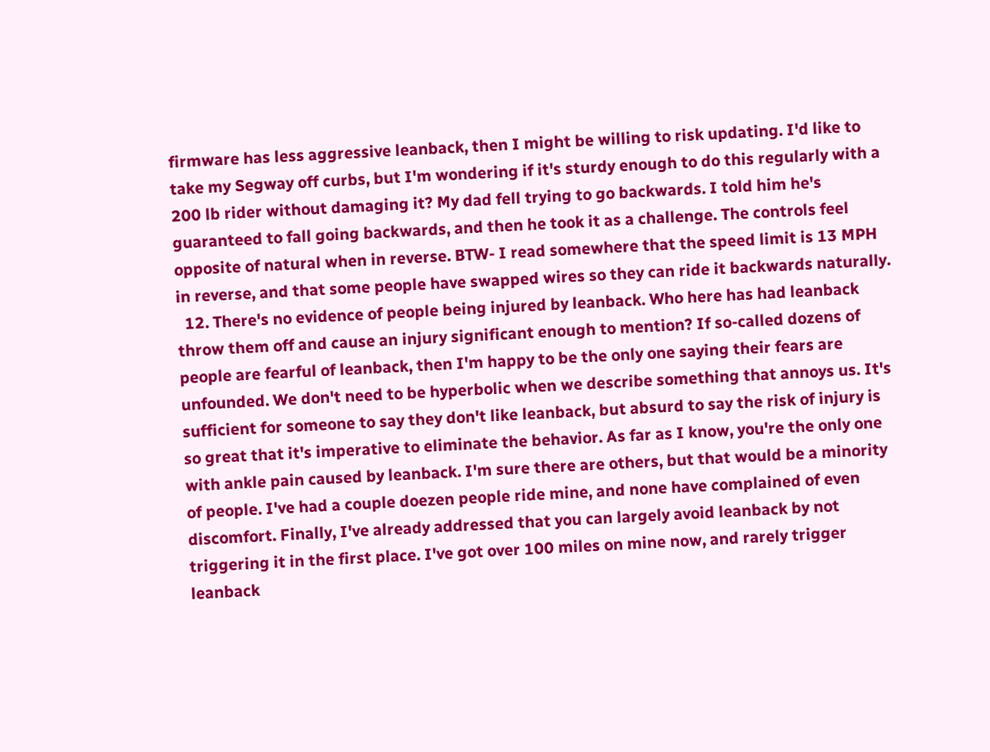firmware has less aggressive leanback, then I might be willing to risk updating. I'd like to take my Segway off curbs, but I'm wondering if it's sturdy enough to do this regularly with a 200 lb rider without damaging it? My dad fell trying to go backwards. I told him he's guaranteed to fall going backwards, and then he took it as a challenge. The controls feel opposite of natural when in reverse. BTW- I read somewhere that the speed limit is 13 MPH in reverse, and that some people have swapped wires so they can ride it backwards naturally.
  12. There's no evidence of people being injured by leanback. Who here has had leanback throw them off and cause an injury significant enough to mention? If so-called dozens of people are fearful of leanback, then I'm happy to be the only one saying their fears are unfounded. We don't need to be hyperbolic when we describe something that annoys us. It's sufficient for someone to say they don't like leanback, but absurd to say the risk of injury is so great that it's imperative to eliminate the behavior. As far as I know, you're the only one with ankle pain caused by leanback. I'm sure there are others, but that would be a minority of people. I've had a couple doezen people ride mine, and none have complained of even discomfort. Finally, I've already addressed that you can largely avoid leanback by not triggering it in the first place. I've got over 100 miles on mine now, and rarely trigger leanback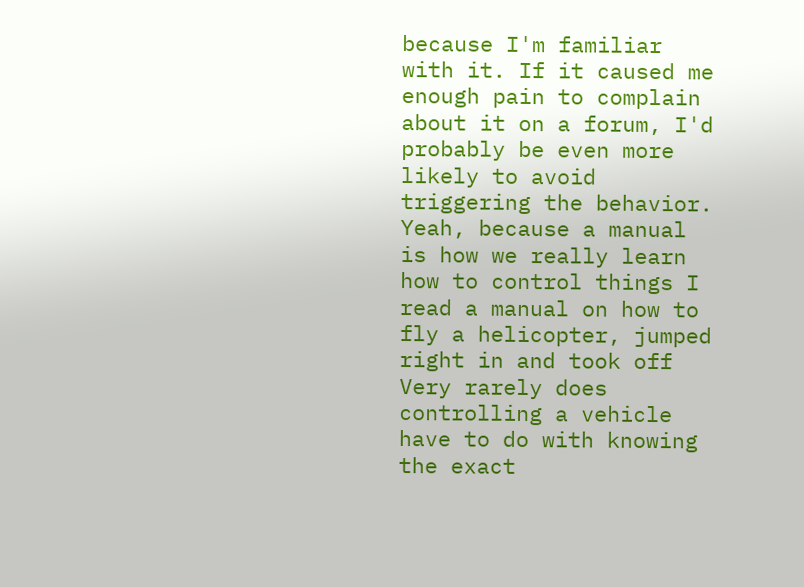because I'm familiar with it. If it caused me enough pain to complain about it on a forum, I'd probably be even more likely to avoid triggering the behavior. Yeah, because a manual is how we really learn how to control things I read a manual on how to fly a helicopter, jumped right in and took off Very rarely does controlling a vehicle have to do with knowing the exact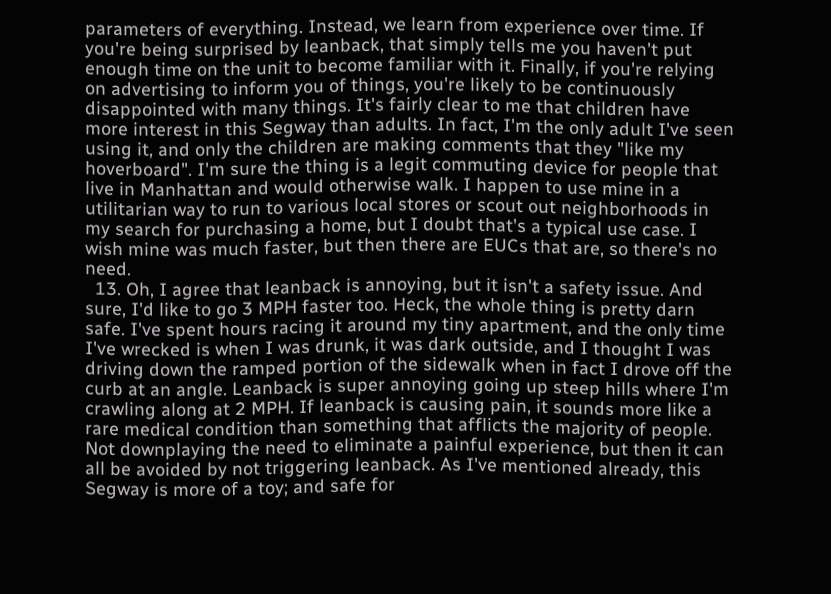parameters of everything. Instead, we learn from experience over time. If you're being surprised by leanback, that simply tells me you haven't put enough time on the unit to become familiar with it. Finally, if you're relying on advertising to inform you of things, you're likely to be continuously disappointed with many things. It's fairly clear to me that children have more interest in this Segway than adults. In fact, I'm the only adult I've seen using it, and only the children are making comments that they "like my hoverboard". I'm sure the thing is a legit commuting device for people that live in Manhattan and would otherwise walk. I happen to use mine in a utilitarian way to run to various local stores or scout out neighborhoods in my search for purchasing a home, but I doubt that's a typical use case. I wish mine was much faster, but then there are EUCs that are, so there's no need.
  13. Oh, I agree that leanback is annoying, but it isn't a safety issue. And sure, I'd like to go 3 MPH faster too. Heck, the whole thing is pretty darn safe. I've spent hours racing it around my tiny apartment, and the only time I've wrecked is when I was drunk, it was dark outside, and I thought I was driving down the ramped portion of the sidewalk when in fact I drove off the curb at an angle. Leanback is super annoying going up steep hills where I'm crawling along at 2 MPH. If leanback is causing pain, it sounds more like a rare medical condition than something that afflicts the majority of people. Not downplaying the need to eliminate a painful experience, but then it can all be avoided by not triggering leanback. As I've mentioned already, this Segway is more of a toy; and safe for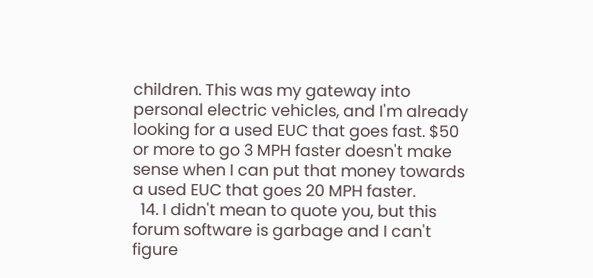children. This was my gateway into personal electric vehicles, and I'm already looking for a used EUC that goes fast. $50 or more to go 3 MPH faster doesn't make sense when I can put that money towards a used EUC that goes 20 MPH faster.
  14. I didn't mean to quote you, but this forum software is garbage and I can't figure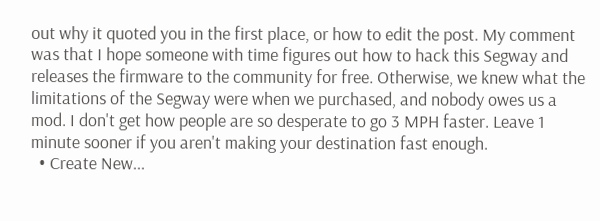out why it quoted you in the first place, or how to edit the post. My comment was that I hope someone with time figures out how to hack this Segway and releases the firmware to the community for free. Otherwise, we knew what the limitations of the Segway were when we purchased, and nobody owes us a mod. I don't get how people are so desperate to go 3 MPH faster. Leave 1 minute sooner if you aren't making your destination fast enough.
  • Create New...